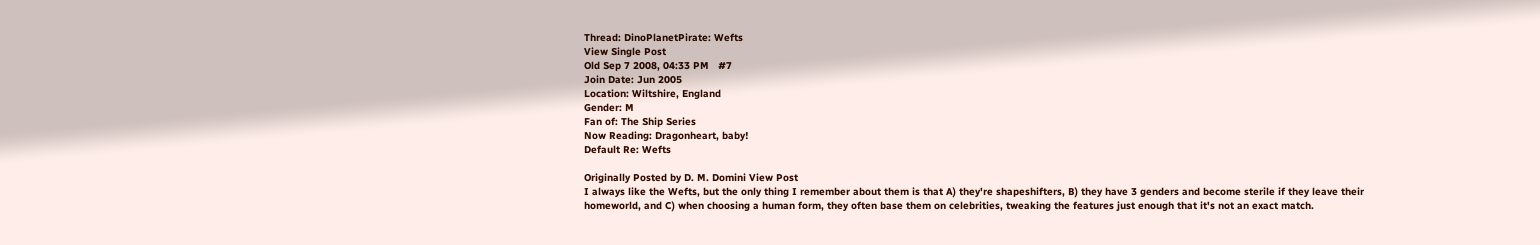Thread: DinoPlanetPirate: Wefts
View Single Post
Old Sep 7 2008, 04:33 PM   #7
Join Date: Jun 2005
Location: Wiltshire, England
Gender: M
Fan of: The Ship Series
Now Reading: Dragonheart, baby!
Default Re: Wefts

Originally Posted by D. M. Domini View Post
I always like the Wefts, but the only thing I remember about them is that A) they're shapeshifters, B) they have 3 genders and become sterile if they leave their homeworld, and C) when choosing a human form, they often base them on celebrities, tweaking the features just enough that it's not an exact match.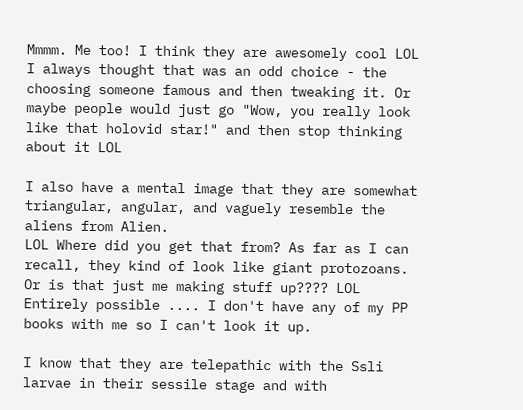Mmmm. Me too! I think they are awesomely cool LOL I always thought that was an odd choice - the choosing someone famous and then tweaking it. Or maybe people would just go "Wow, you really look like that holovid star!" and then stop thinking about it LOL

I also have a mental image that they are somewhat triangular, angular, and vaguely resemble the aliens from Alien.
LOL Where did you get that from? As far as I can recall, they kind of look like giant protozoans. Or is that just me making stuff up???? LOL Entirely possible .... I don't have any of my PP books with me so I can't look it up.

I know that they are telepathic with the Ssli larvae in their sessile stage and with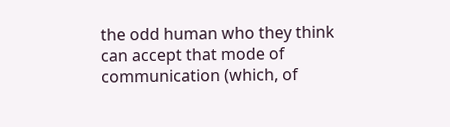the odd human who they think can accept that mode of communication (which, of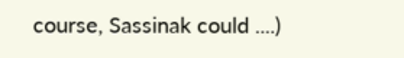course, Sassinak could ....)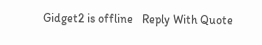Gidget2 is offline   Reply With Quote